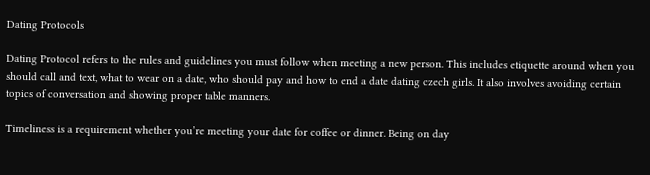Dating Protocols

Dating Protocol refers to the rules and guidelines you must follow when meeting a new person. This includes etiquette around when you should call and text, what to wear on a date, who should pay and how to end a date dating czech girls. It also involves avoiding certain topics of conversation and showing proper table manners.

Timeliness is a requirement whether you’re meeting your date for coffee or dinner. Being on day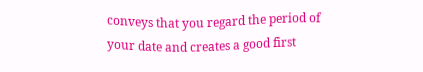conveys that you regard the period of your date and creates a good first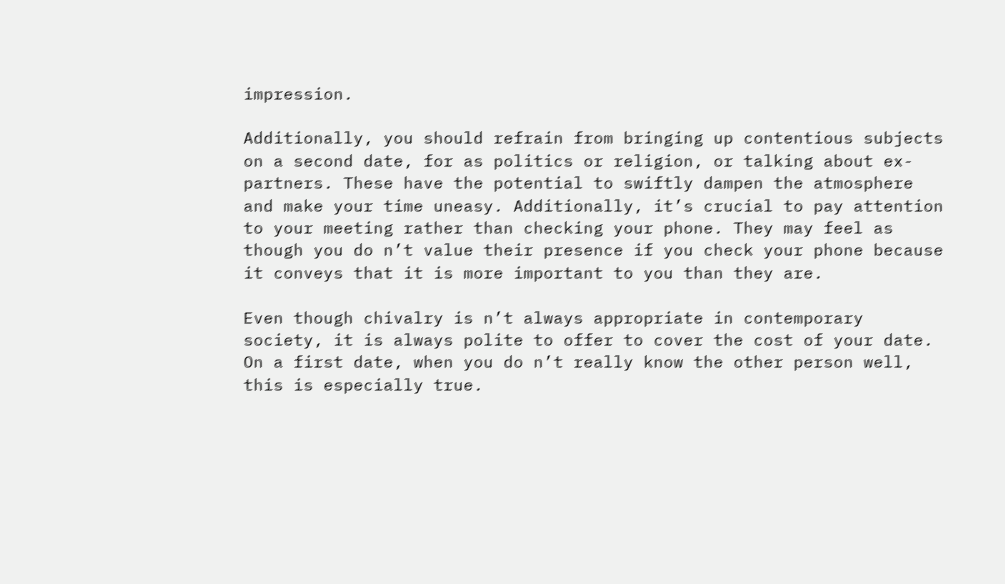impression.

Additionally, you should refrain from bringing up contentious subjects on a second date, for as politics or religion, or talking about ex-partners. These have the potential to swiftly dampen the atmosphere and make your time uneasy. Additionally, it’s crucial to pay attention to your meeting rather than checking your phone. They may feel as though you do n’t value their presence if you check your phone because it conveys that it is more important to you than they are.

Even though chivalry is n’t always appropriate in contemporary society, it is always polite to offer to cover the cost of your date. On a first date, when you do n’t really know the other person well, this is especially true.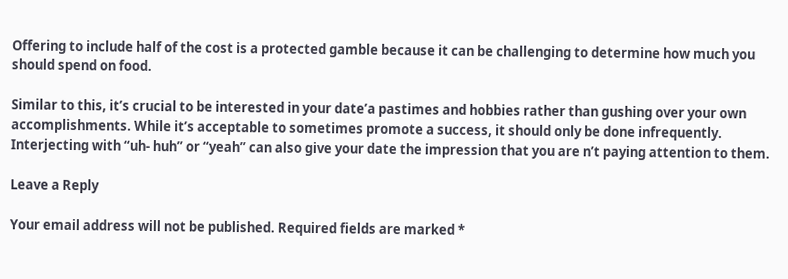Offering to include half of the cost is a protected gamble because it can be challenging to determine how much you should spend on food.

Similar to this, it’s crucial to be interested in your date’a pastimes and hobbies rather than gushing over your own accomplishments. While it’s acceptable to sometimes promote a success, it should only be done infrequently. Interjecting with “uh- huh” or “yeah” can also give your date the impression that you are n’t paying attention to them.

Leave a Reply

Your email address will not be published. Required fields are marked *